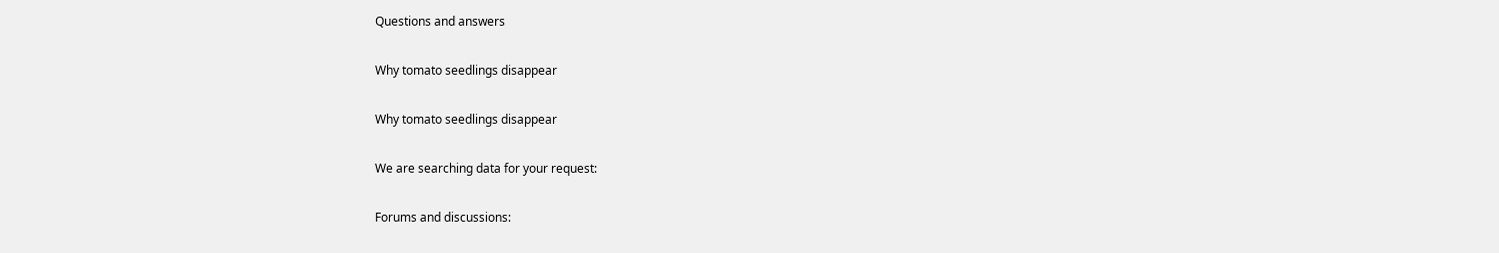Questions and answers

Why tomato seedlings disappear

Why tomato seedlings disappear

We are searching data for your request:

Forums and discussions: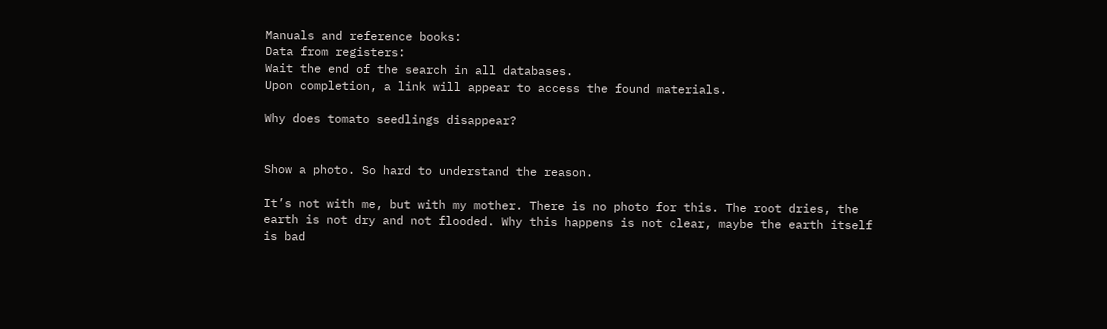Manuals and reference books:
Data from registers:
Wait the end of the search in all databases.
Upon completion, a link will appear to access the found materials.

Why does tomato seedlings disappear?


Show a photo. So hard to understand the reason.

It’s not with me, but with my mother. There is no photo for this. The root dries, the earth is not dry and not flooded. Why this happens is not clear, maybe the earth itself is bad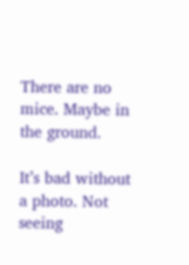There are no mice. Maybe in the ground.

It’s bad without a photo. Not seeing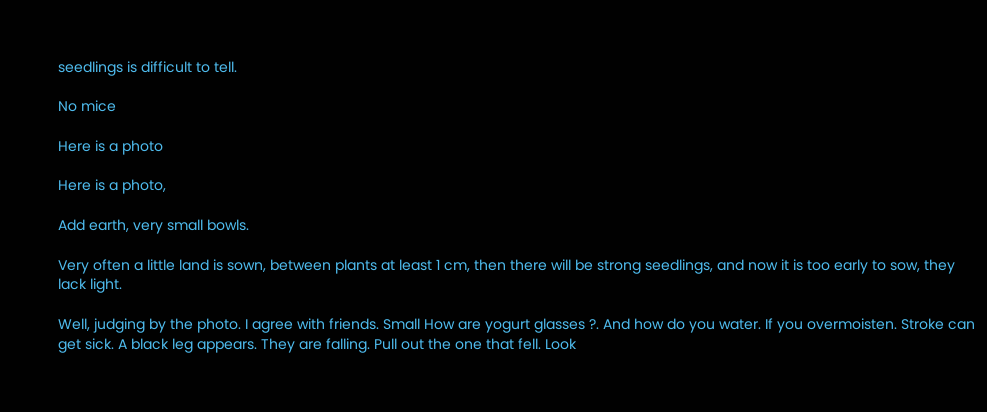seedlings is difficult to tell.

No mice

Here is a photo

Here is a photo,

Add earth, very small bowls.

Very often a little land is sown, between plants at least 1 cm, then there will be strong seedlings, and now it is too early to sow, they lack light.

Well, judging by the photo. I agree with friends. Small How are yogurt glasses ?. And how do you water. If you overmoisten. Stroke can get sick. A black leg appears. They are falling. Pull out the one that fell. Look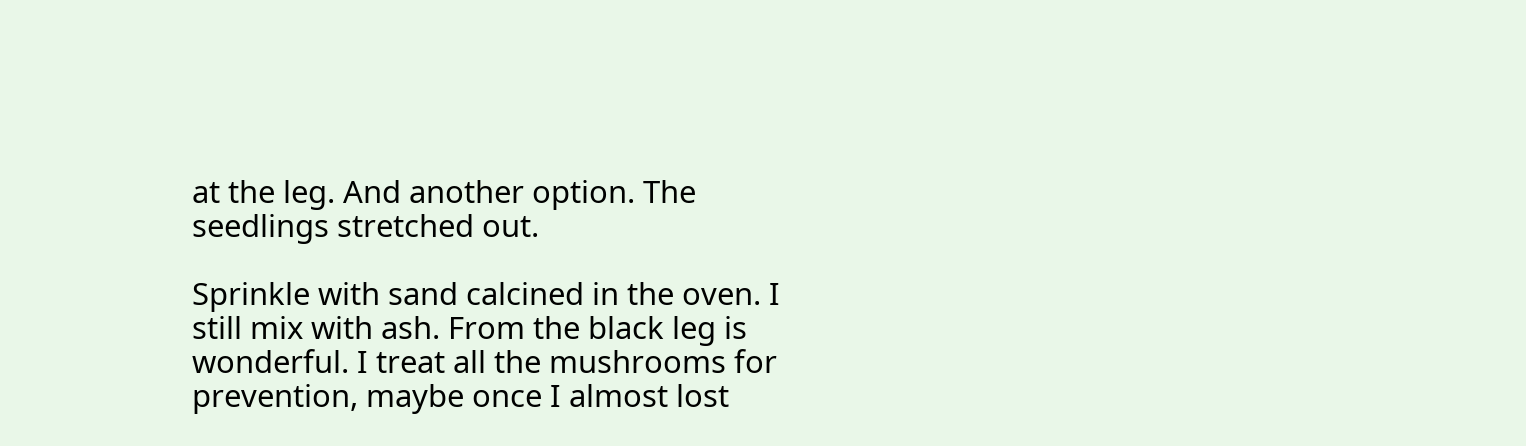at the leg. And another option. The seedlings stretched out.

Sprinkle with sand calcined in the oven. I still mix with ash. From the black leg is wonderful. I treat all the mushrooms for prevention, maybe once I almost lost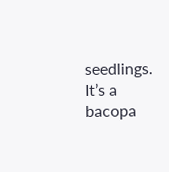seedlings. It’s a bacopa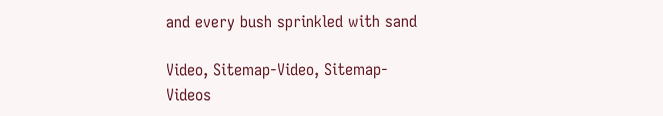and every bush sprinkled with sand

Video, Sitemap-Video, Sitemap-Videos